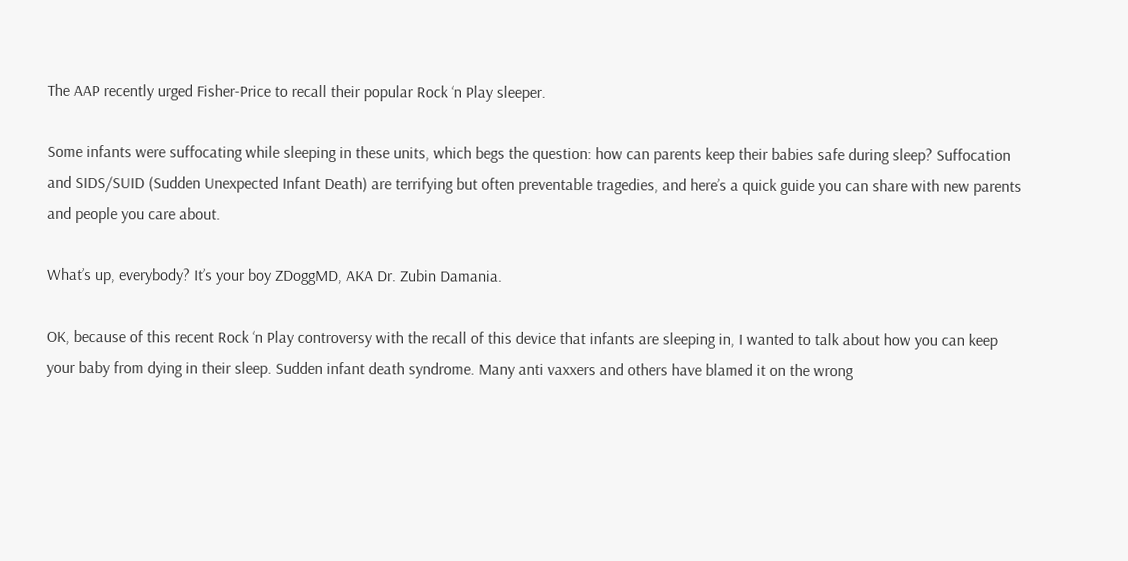The AAP recently urged Fisher-Price to recall their popular Rock ‘n Play sleeper.

Some infants were suffocating while sleeping in these units, which begs the question: how can parents keep their babies safe during sleep? Suffocation and SIDS/SUID (Sudden Unexpected Infant Death) are terrifying but often preventable tragedies, and here’s a quick guide you can share with new parents and people you care about.

What’s up, everybody? It’s your boy ZDoggMD, AKA Dr. Zubin Damania.

OK, because of this recent Rock ‘n Play controversy with the recall of this device that infants are sleeping in, I wanted to talk about how you can keep your baby from dying in their sleep. Sudden infant death syndrome. Many anti vaxxers and others have blamed it on the wrong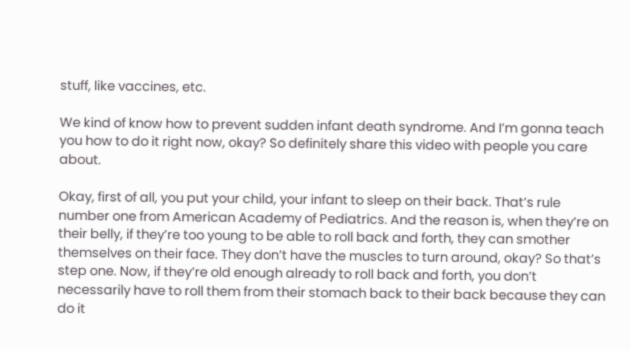stuff, like vaccines, etc.

We kind of know how to prevent sudden infant death syndrome. And I’m gonna teach you how to do it right now, okay? So definitely share this video with people you care about.

Okay, first of all, you put your child, your infant to sleep on their back. That’s rule number one from American Academy of Pediatrics. And the reason is, when they’re on their belly, if they’re too young to be able to roll back and forth, they can smother themselves on their face. They don’t have the muscles to turn around, okay? So that’s step one. Now, if they’re old enough already to roll back and forth, you don’t necessarily have to roll them from their stomach back to their back because they can do it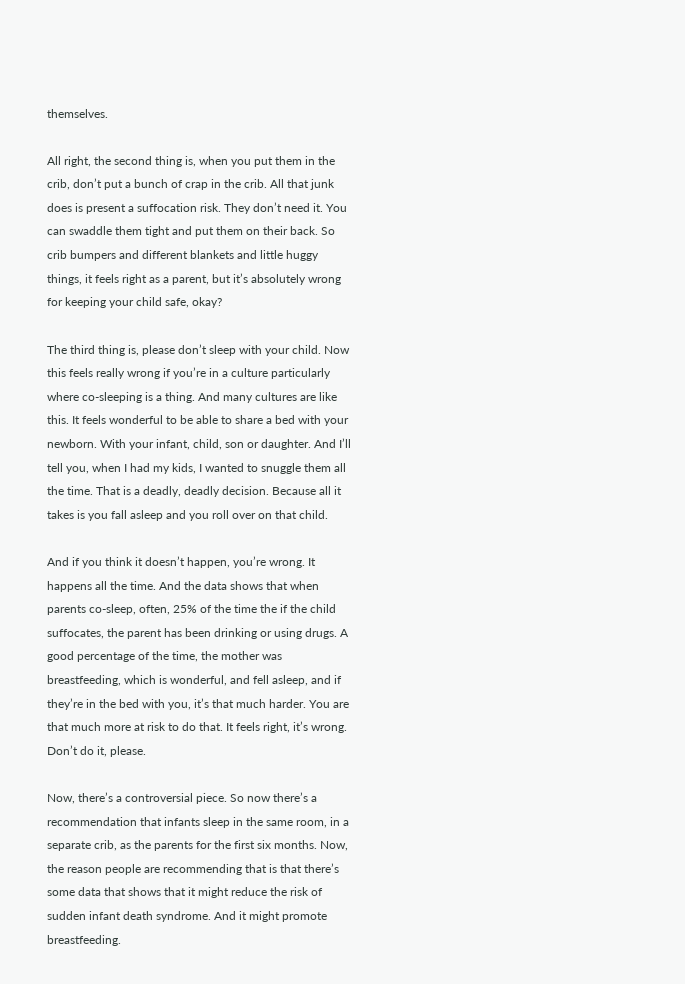themselves.

All right, the second thing is, when you put them in the crib, don’t put a bunch of crap in the crib. All that junk does is present a suffocation risk. They don’t need it. You can swaddle them tight and put them on their back. So crib bumpers and different blankets and little huggy things, it feels right as a parent, but it’s absolutely wrong for keeping your child safe, okay?

The third thing is, please don’t sleep with your child. Now this feels really wrong if you’re in a culture particularly where co-sleeping is a thing. And many cultures are like this. It feels wonderful to be able to share a bed with your newborn. With your infant, child, son or daughter. And I’ll tell you, when I had my kids, I wanted to snuggle them all the time. That is a deadly, deadly decision. Because all it takes is you fall asleep and you roll over on that child.

And if you think it doesn’t happen, you’re wrong. It happens all the time. And the data shows that when parents co-sleep, often, 25% of the time the if the child suffocates, the parent has been drinking or using drugs. A good percentage of the time, the mother was breastfeeding, which is wonderful, and fell asleep, and if they’re in the bed with you, it’s that much harder. You are that much more at risk to do that. It feels right, it’s wrong. Don’t do it, please.

Now, there’s a controversial piece. So now there’s a recommendation that infants sleep in the same room, in a separate crib, as the parents for the first six months. Now, the reason people are recommending that is that there’s some data that shows that it might reduce the risk of sudden infant death syndrome. And it might promote breastfeeding.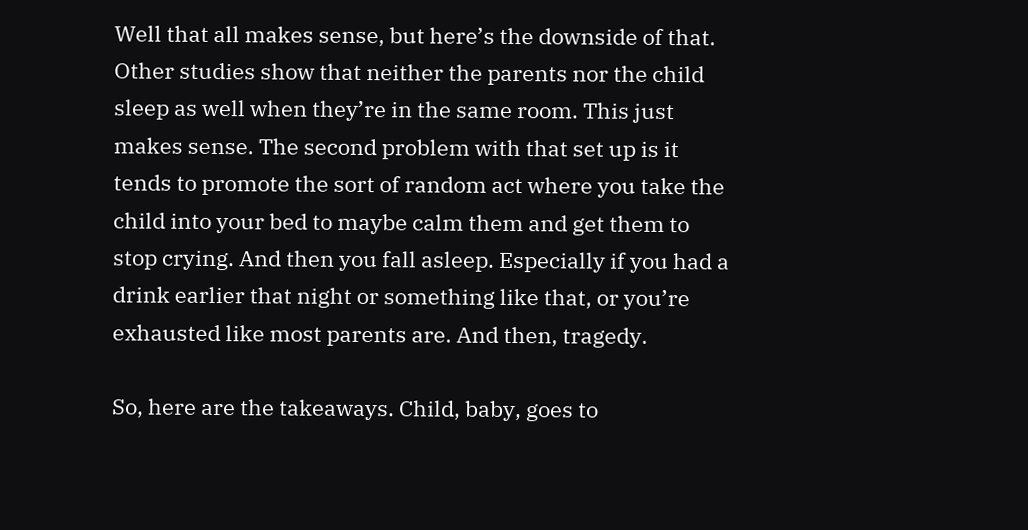Well that all makes sense, but here’s the downside of that. Other studies show that neither the parents nor the child sleep as well when they’re in the same room. This just makes sense. The second problem with that set up is it tends to promote the sort of random act where you take the child into your bed to maybe calm them and get them to stop crying. And then you fall asleep. Especially if you had a drink earlier that night or something like that, or you’re exhausted like most parents are. And then, tragedy.

So, here are the takeaways. Child, baby, goes to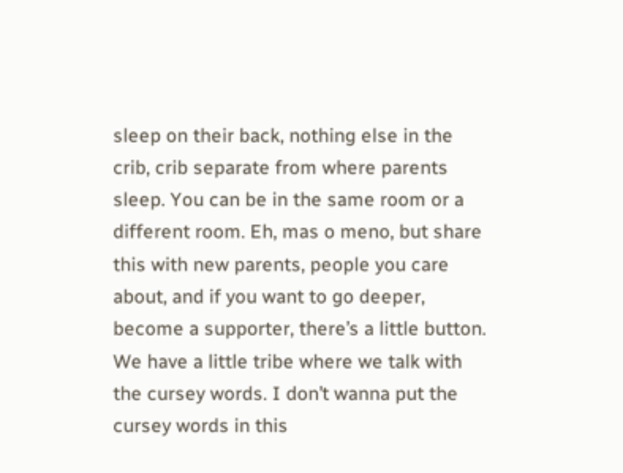sleep on their back, nothing else in the crib, crib separate from where parents sleep. You can be in the same room or a different room. Eh, mas o meno, but share this with new parents, people you care about, and if you want to go deeper, become a supporter, there’s a little button. We have a little tribe where we talk with the cursey words. I don’t wanna put the cursey words in this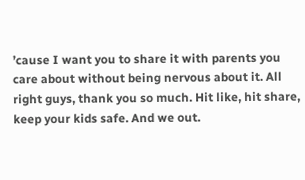’cause I want you to share it with parents you care about without being nervous about it. All right guys, thank you so much. Hit like, hit share, keep your kids safe. And we out.